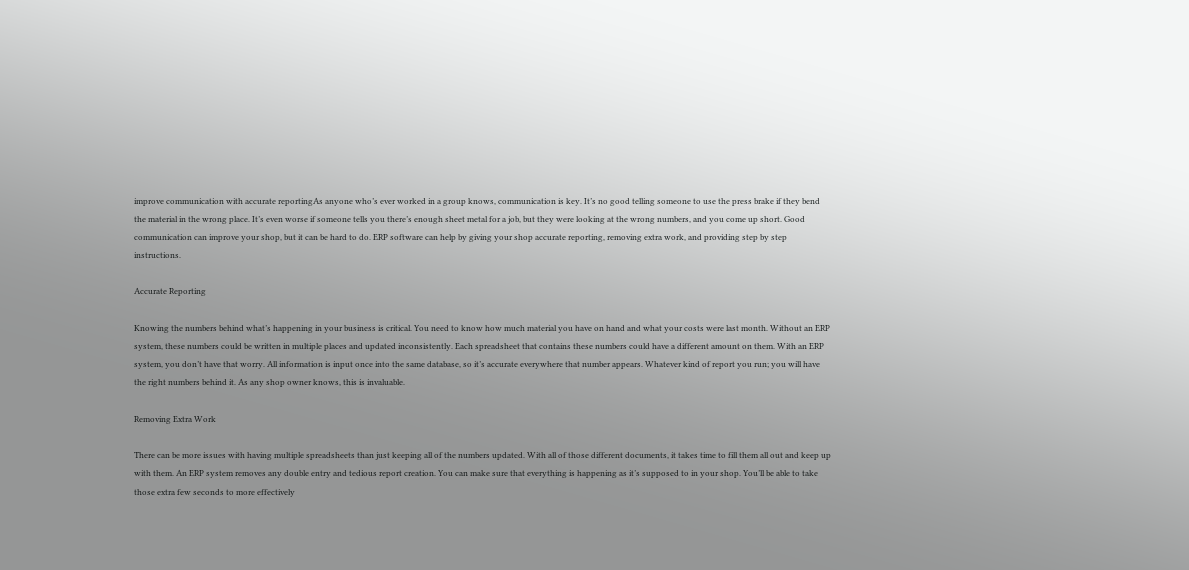improve communication with accurate reportingAs anyone who’s ever worked in a group knows, communication is key. It’s no good telling someone to use the press brake if they bend the material in the wrong place. It’s even worse if someone tells you there’s enough sheet metal for a job, but they were looking at the wrong numbers, and you come up short. Good communication can improve your shop, but it can be hard to do. ERP software can help by giving your shop accurate reporting, removing extra work, and providing step by step instructions.

Accurate Reporting

Knowing the numbers behind what’s happening in your business is critical. You need to know how much material you have on hand and what your costs were last month. Without an ERP system, these numbers could be written in multiple places and updated inconsistently. Each spreadsheet that contains these numbers could have a different amount on them. With an ERP system, you don’t have that worry. All information is input once into the same database, so it’s accurate everywhere that number appears. Whatever kind of report you run; you will have the right numbers behind it. As any shop owner knows, this is invaluable.

Removing Extra Work

There can be more issues with having multiple spreadsheets than just keeping all of the numbers updated. With all of those different documents, it takes time to fill them all out and keep up with them. An ERP system removes any double entry and tedious report creation. You can make sure that everything is happening as it’s supposed to in your shop. You’ll be able to take those extra few seconds to more effectively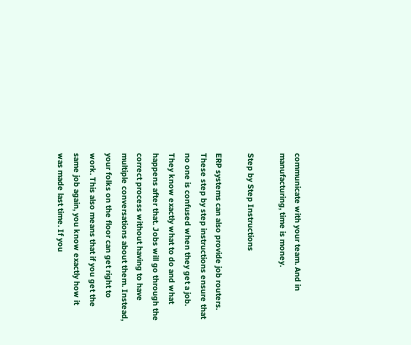communicate with your team. And in manufacturing, time is money.

Step by Step Instructions

ERP systems can also provide job routers. These step by step instructions ensure that no one is confused when they get a job. They know exactly what to do and what happens after that. Jobs will go through the correct process without having to have multiple conversations about them. Instead, your folks on the floor can get right to work. This also means that if you get the same job again, you know exactly how it was made last time. If you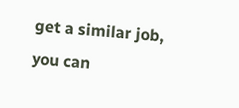get a similar job, you can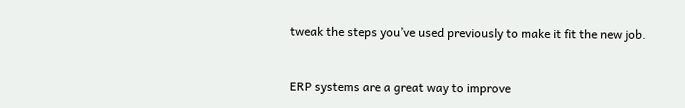tweak the steps you’ve used previously to make it fit the new job.


ERP systems are a great way to improve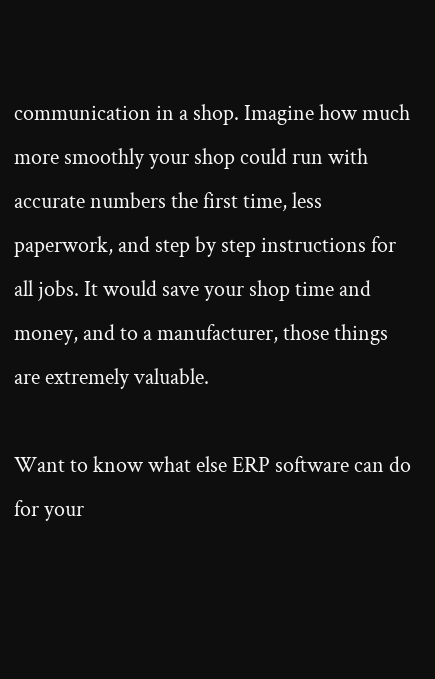communication in a shop. Imagine how much more smoothly your shop could run with accurate numbers the first time, less paperwork, and step by step instructions for all jobs. It would save your shop time and money, and to a manufacturer, those things are extremely valuable.

Want to know what else ERP software can do for your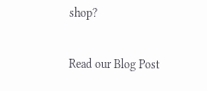shop?

Read our Blog Post